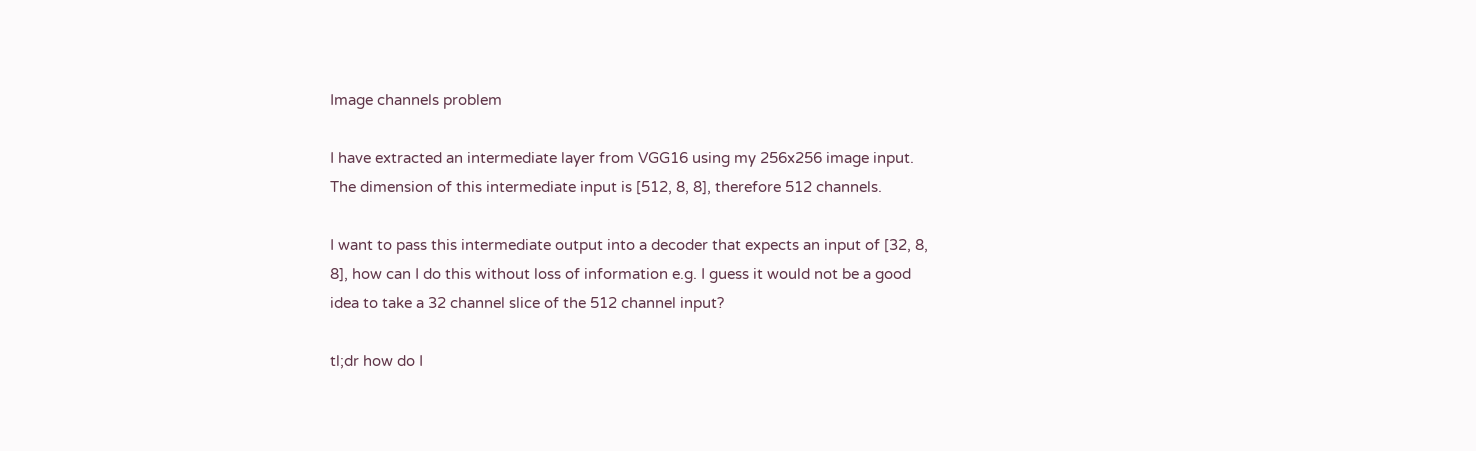Image channels problem

I have extracted an intermediate layer from VGG16 using my 256x256 image input. The dimension of this intermediate input is [512, 8, 8], therefore 512 channels.

I want to pass this intermediate output into a decoder that expects an input of [32, 8, 8], how can I do this without loss of information e.g. I guess it would not be a good idea to take a 32 channel slice of the 512 channel input?

tl;dr how do I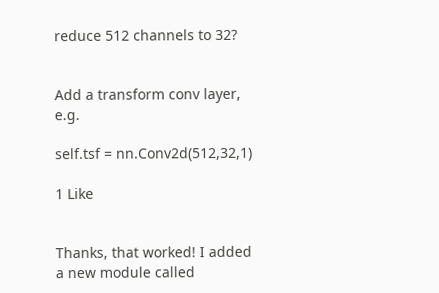reduce 512 channels to 32?


Add a transform conv layer, e.g.

self.tsf = nn.Conv2d(512,32,1)

1 Like


Thanks, that worked! I added a new module called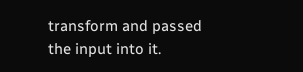transform and passed the input into it.